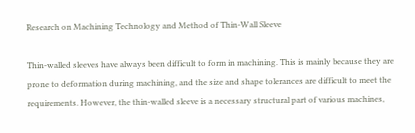Research on Machining Technology and Method of Thin-Wall Sleeve

Thin-walled sleeves have always been difficult to form in machining. This is mainly because they are prone to deformation during machining, and the size and shape tolerances are difficult to meet the requirements. However, the thin-walled sleeve is a necessary structural part of various machines,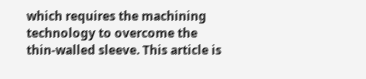which requires the machining technology to overcome the thin-walled sleeve. This article is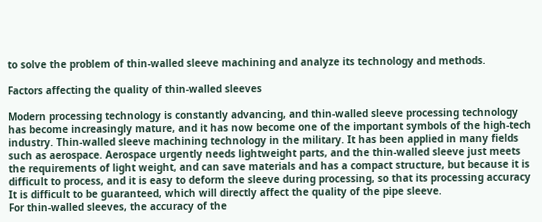to solve the problem of thin-walled sleeve machining and analyze its technology and methods.

Factors affecting the quality of thin-walled sleeves

Modern processing technology is constantly advancing, and thin-walled sleeve processing technology has become increasingly mature, and it has now become one of the important symbols of the high-tech industry. Thin-walled sleeve machining technology in the military. It has been applied in many fields such as aerospace. Aerospace urgently needs lightweight parts, and the thin-walled sleeve just meets the requirements of light weight, and can save materials and has a compact structure, but because it is difficult to process, and it is easy to deform the sleeve during processing, so that its processing accuracy It is difficult to be guaranteed, which will directly affect the quality of the pipe sleeve.
For thin-walled sleeves, the accuracy of the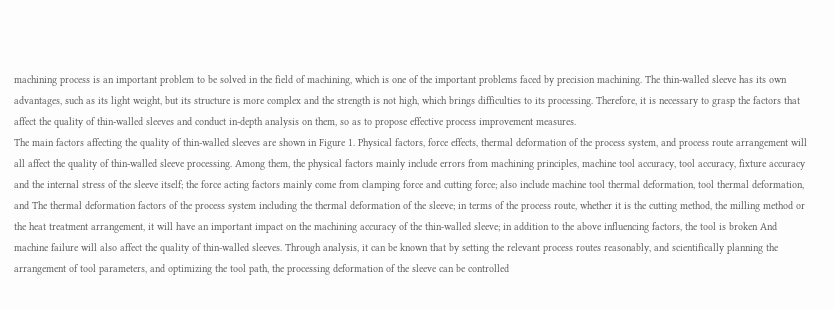machining process is an important problem to be solved in the field of machining, which is one of the important problems faced by precision machining. The thin-walled sleeve has its own advantages, such as its light weight, but its structure is more complex and the strength is not high, which brings difficulties to its processing. Therefore, it is necessary to grasp the factors that affect the quality of thin-walled sleeves and conduct in-depth analysis on them, so as to propose effective process improvement measures.
The main factors affecting the quality of thin-walled sleeves are shown in Figure 1. Physical factors, force effects, thermal deformation of the process system, and process route arrangement will all affect the quality of thin-walled sleeve processing. Among them, the physical factors mainly include errors from machining principles, machine tool accuracy, tool accuracy, fixture accuracy and the internal stress of the sleeve itself; the force acting factors mainly come from clamping force and cutting force; also include machine tool thermal deformation, tool thermal deformation, and The thermal deformation factors of the process system including the thermal deformation of the sleeve; in terms of the process route, whether it is the cutting method, the milling method or the heat treatment arrangement, it will have an important impact on the machining accuracy of the thin-walled sleeve; in addition to the above influencing factors, the tool is broken And machine failure will also affect the quality of thin-walled sleeves. Through analysis, it can be known that by setting the relevant process routes reasonably, and scientifically planning the arrangement of tool parameters, and optimizing the tool path, the processing deformation of the sleeve can be controlled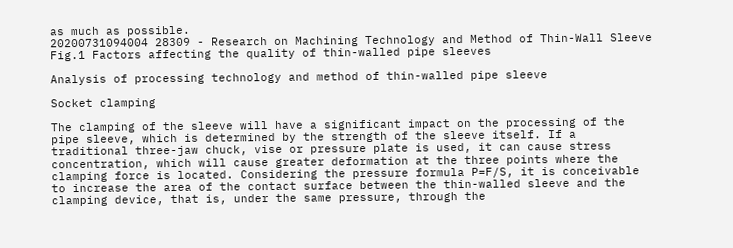as much as possible.
20200731094004 28309 - Research on Machining Technology and Method of Thin-Wall Sleeve
Fig.1 Factors affecting the quality of thin-walled pipe sleeves

Analysis of processing technology and method of thin-walled pipe sleeve

Socket clamping

The clamping of the sleeve will have a significant impact on the processing of the pipe sleeve, which is determined by the strength of the sleeve itself. If a traditional three-jaw chuck, vise or pressure plate is used, it can cause stress concentration, which will cause greater deformation at the three points where the clamping force is located. Considering the pressure formula P=F/S, it is conceivable to increase the area of the contact surface between the thin-walled sleeve and the clamping device, that is, under the same pressure, through the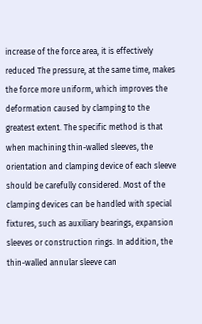increase of the force area, it is effectively reduced The pressure, at the same time, makes the force more uniform, which improves the deformation caused by clamping to the greatest extent. The specific method is that when machining thin-walled sleeves, the orientation and clamping device of each sleeve should be carefully considered. Most of the clamping devices can be handled with special fixtures, such as auxiliary bearings, expansion sleeves or construction rings. In addition, the thin-walled annular sleeve can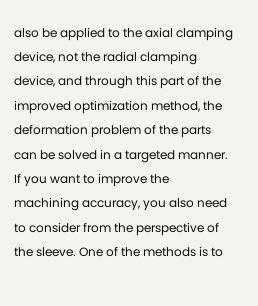also be applied to the axial clamping device, not the radial clamping device, and through this part of the improved optimization method, the deformation problem of the parts can be solved in a targeted manner. If you want to improve the machining accuracy, you also need to consider from the perspective of the sleeve. One of the methods is to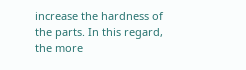increase the hardness of the parts. In this regard, the more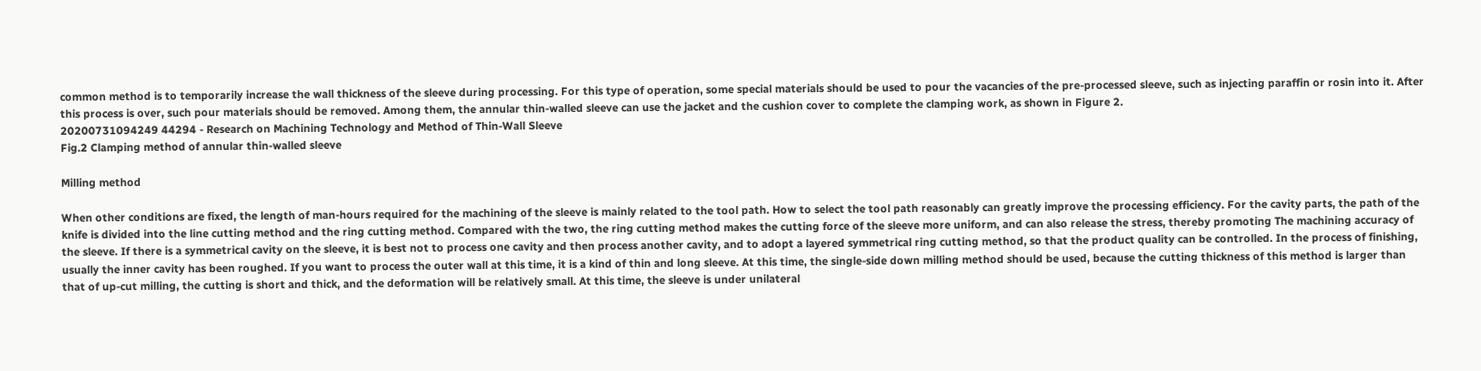common method is to temporarily increase the wall thickness of the sleeve during processing. For this type of operation, some special materials should be used to pour the vacancies of the pre-processed sleeve, such as injecting paraffin or rosin into it. After this process is over, such pour materials should be removed. Among them, the annular thin-walled sleeve can use the jacket and the cushion cover to complete the clamping work, as shown in Figure 2.
20200731094249 44294 - Research on Machining Technology and Method of Thin-Wall Sleeve
Fig.2 Clamping method of annular thin-walled sleeve

Milling method

When other conditions are fixed, the length of man-hours required for the machining of the sleeve is mainly related to the tool path. How to select the tool path reasonably can greatly improve the processing efficiency. For the cavity parts, the path of the knife is divided into the line cutting method and the ring cutting method. Compared with the two, the ring cutting method makes the cutting force of the sleeve more uniform, and can also release the stress, thereby promoting The machining accuracy of the sleeve. If there is a symmetrical cavity on the sleeve, it is best not to process one cavity and then process another cavity, and to adopt a layered symmetrical ring cutting method, so that the product quality can be controlled. In the process of finishing, usually the inner cavity has been roughed. If you want to process the outer wall at this time, it is a kind of thin and long sleeve. At this time, the single-side down milling method should be used, because the cutting thickness of this method is larger than that of up-cut milling, the cutting is short and thick, and the deformation will be relatively small. At this time, the sleeve is under unilateral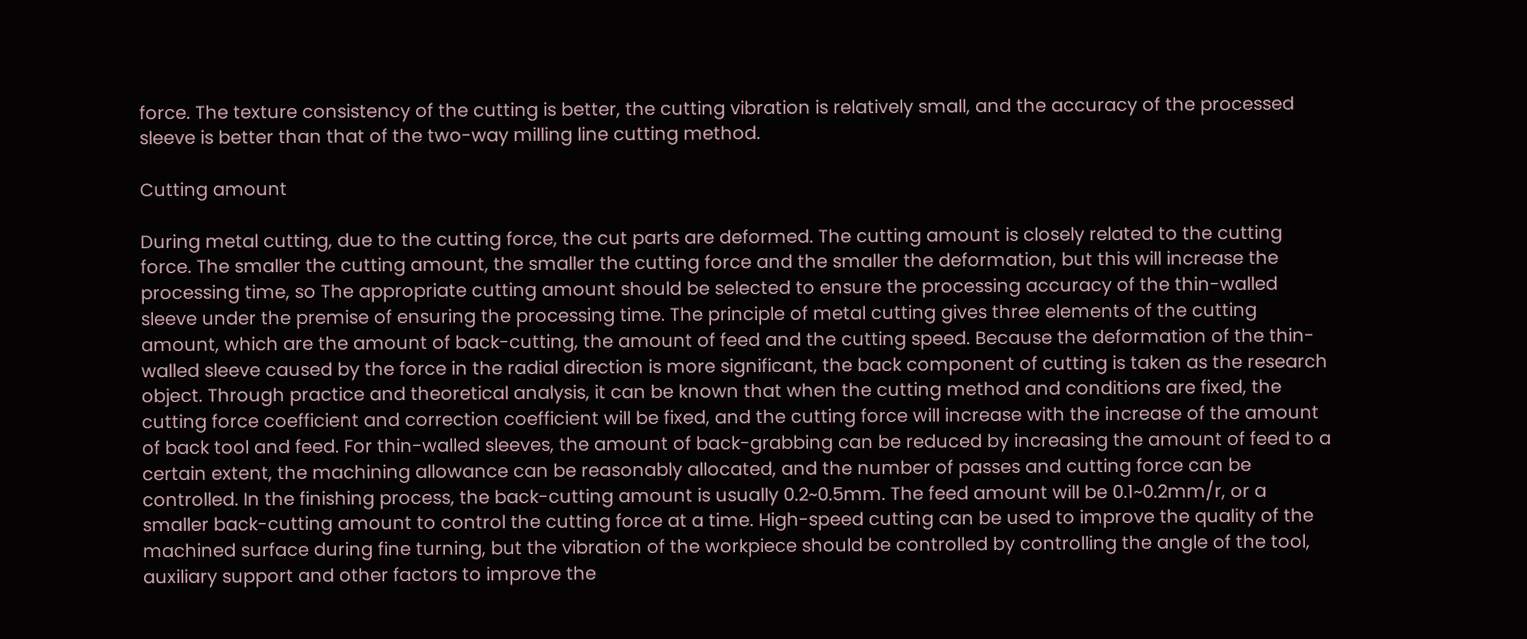force. The texture consistency of the cutting is better, the cutting vibration is relatively small, and the accuracy of the processed sleeve is better than that of the two-way milling line cutting method.

Cutting amount

During metal cutting, due to the cutting force, the cut parts are deformed. The cutting amount is closely related to the cutting force. The smaller the cutting amount, the smaller the cutting force and the smaller the deformation, but this will increase the processing time, so The appropriate cutting amount should be selected to ensure the processing accuracy of the thin-walled sleeve under the premise of ensuring the processing time. The principle of metal cutting gives three elements of the cutting amount, which are the amount of back-cutting, the amount of feed and the cutting speed. Because the deformation of the thin-walled sleeve caused by the force in the radial direction is more significant, the back component of cutting is taken as the research object. Through practice and theoretical analysis, it can be known that when the cutting method and conditions are fixed, the cutting force coefficient and correction coefficient will be fixed, and the cutting force will increase with the increase of the amount of back tool and feed. For thin-walled sleeves, the amount of back-grabbing can be reduced by increasing the amount of feed to a certain extent, the machining allowance can be reasonably allocated, and the number of passes and cutting force can be controlled. In the finishing process, the back-cutting amount is usually 0.2~0.5mm. The feed amount will be 0.1~0.2mm/r, or a smaller back-cutting amount to control the cutting force at a time. High-speed cutting can be used to improve the quality of the machined surface during fine turning, but the vibration of the workpiece should be controlled by controlling the angle of the tool, auxiliary support and other factors to improve the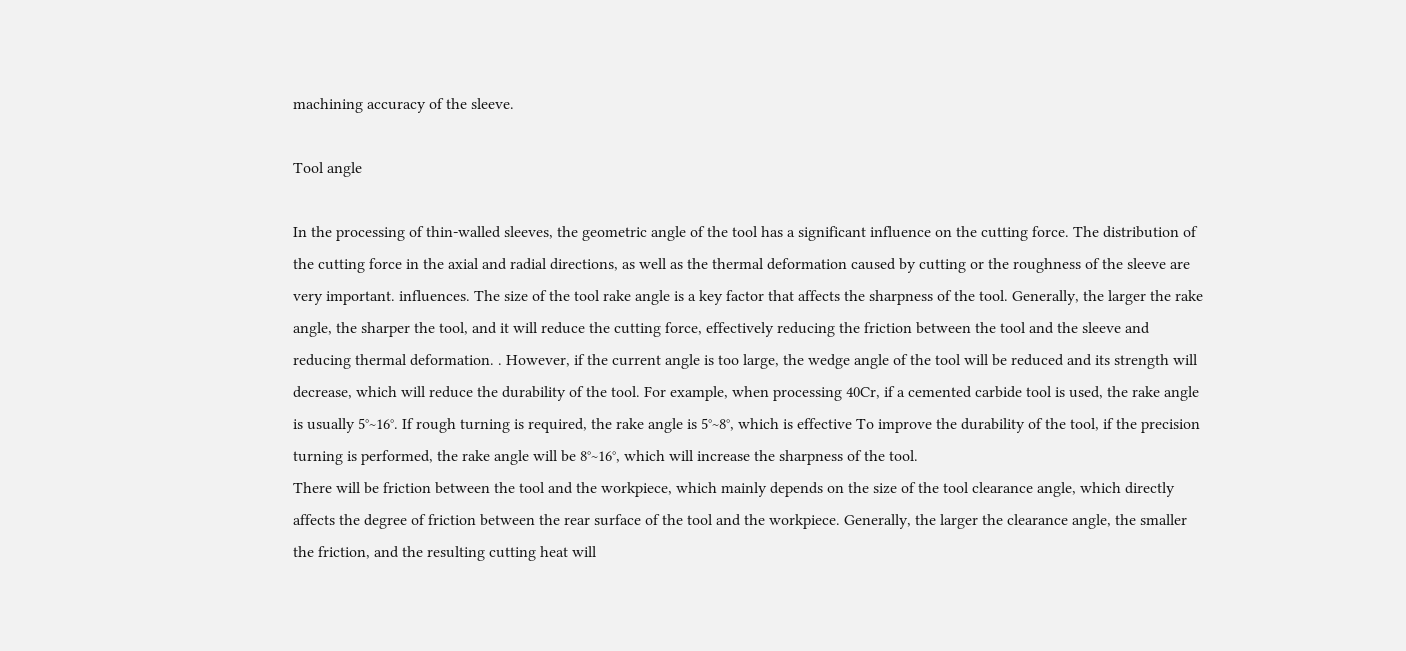machining accuracy of the sleeve.

Tool angle

In the processing of thin-walled sleeves, the geometric angle of the tool has a significant influence on the cutting force. The distribution of the cutting force in the axial and radial directions, as well as the thermal deformation caused by cutting or the roughness of the sleeve are very important. influences. The size of the tool rake angle is a key factor that affects the sharpness of the tool. Generally, the larger the rake angle, the sharper the tool, and it will reduce the cutting force, effectively reducing the friction between the tool and the sleeve and reducing thermal deformation. . However, if the current angle is too large, the wedge angle of the tool will be reduced and its strength will decrease, which will reduce the durability of the tool. For example, when processing 40Cr, if a cemented carbide tool is used, the rake angle is usually 5°~16°. If rough turning is required, the rake angle is 5°~8°, which is effective To improve the durability of the tool, if the precision turning is performed, the rake angle will be 8°~16°, which will increase the sharpness of the tool.
There will be friction between the tool and the workpiece, which mainly depends on the size of the tool clearance angle, which directly affects the degree of friction between the rear surface of the tool and the workpiece. Generally, the larger the clearance angle, the smaller the friction, and the resulting cutting heat will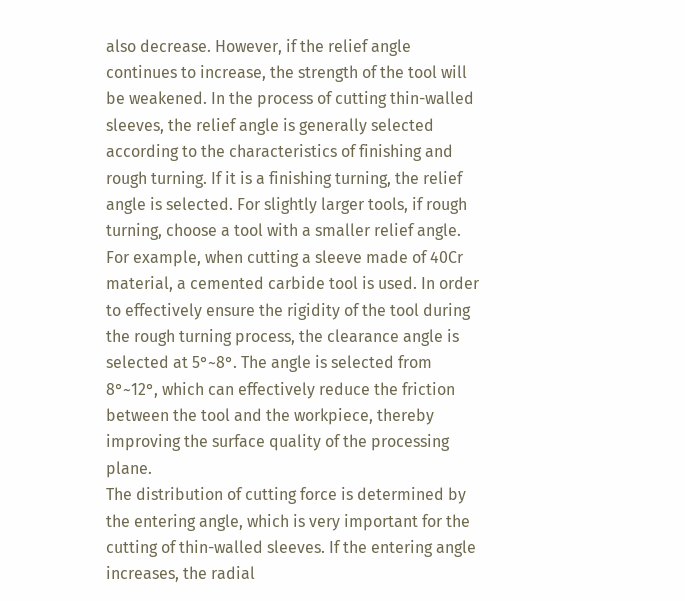also decrease. However, if the relief angle continues to increase, the strength of the tool will be weakened. In the process of cutting thin-walled sleeves, the relief angle is generally selected according to the characteristics of finishing and rough turning. If it is a finishing turning, the relief angle is selected. For slightly larger tools, if rough turning, choose a tool with a smaller relief angle. For example, when cutting a sleeve made of 40Cr material, a cemented carbide tool is used. In order to effectively ensure the rigidity of the tool during the rough turning process, the clearance angle is selected at 5°~8°. The angle is selected from 8°~12°, which can effectively reduce the friction between the tool and the workpiece, thereby improving the surface quality of the processing plane.
The distribution of cutting force is determined by the entering angle, which is very important for the cutting of thin-walled sleeves. If the entering angle increases, the radial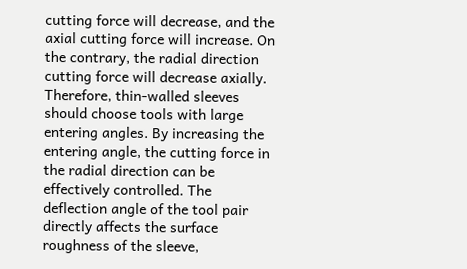cutting force will decrease, and the axial cutting force will increase. On the contrary, the radial direction cutting force will decrease axially. Therefore, thin-walled sleeves should choose tools with large entering angles. By increasing the entering angle, the cutting force in the radial direction can be effectively controlled. The deflection angle of the tool pair directly affects the surface roughness of the sleeve,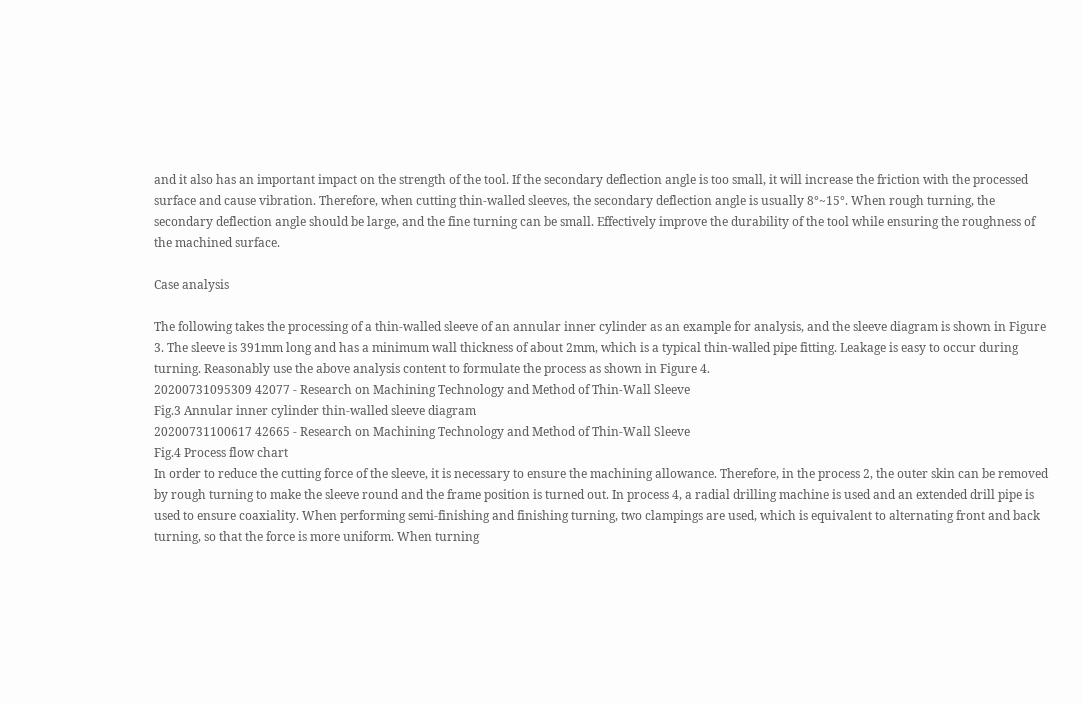and it also has an important impact on the strength of the tool. If the secondary deflection angle is too small, it will increase the friction with the processed surface and cause vibration. Therefore, when cutting thin-walled sleeves, the secondary deflection angle is usually 8°~15°. When rough turning, the secondary deflection angle should be large, and the fine turning can be small. Effectively improve the durability of the tool while ensuring the roughness of the machined surface.

Case analysis

The following takes the processing of a thin-walled sleeve of an annular inner cylinder as an example for analysis, and the sleeve diagram is shown in Figure 3. The sleeve is 391mm long and has a minimum wall thickness of about 2mm, which is a typical thin-walled pipe fitting. Leakage is easy to occur during turning. Reasonably use the above analysis content to formulate the process as shown in Figure 4.
20200731095309 42077 - Research on Machining Technology and Method of Thin-Wall Sleeve
Fig.3 Annular inner cylinder thin-walled sleeve diagram
20200731100617 42665 - Research on Machining Technology and Method of Thin-Wall Sleeve
Fig.4 Process flow chart
In order to reduce the cutting force of the sleeve, it is necessary to ensure the machining allowance. Therefore, in the process 2, the outer skin can be removed by rough turning to make the sleeve round and the frame position is turned out. In process 4, a radial drilling machine is used and an extended drill pipe is used to ensure coaxiality. When performing semi-finishing and finishing turning, two clampings are used, which is equivalent to alternating front and back turning, so that the force is more uniform. When turning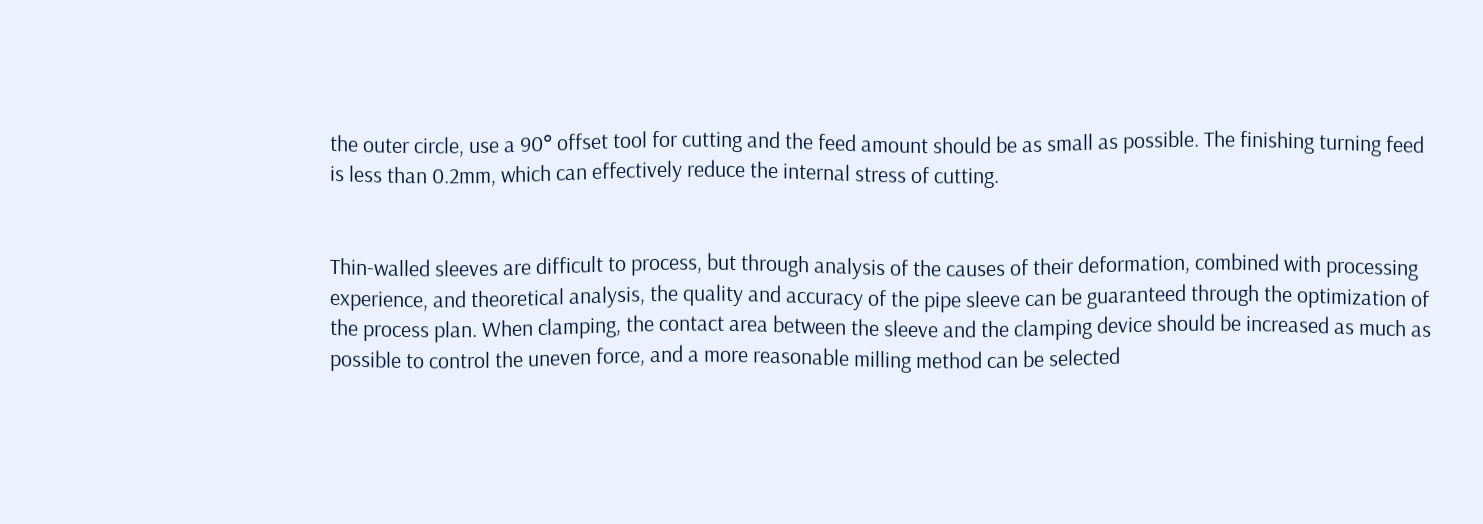the outer circle, use a 90° offset tool for cutting and the feed amount should be as small as possible. The finishing turning feed is less than 0.2mm, which can effectively reduce the internal stress of cutting.


Thin-walled sleeves are difficult to process, but through analysis of the causes of their deformation, combined with processing experience, and theoretical analysis, the quality and accuracy of the pipe sleeve can be guaranteed through the optimization of the process plan. When clamping, the contact area between the sleeve and the clamping device should be increased as much as possible to control the uneven force, and a more reasonable milling method can be selected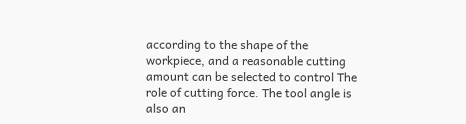according to the shape of the workpiece, and a reasonable cutting amount can be selected to control The role of cutting force. The tool angle is also an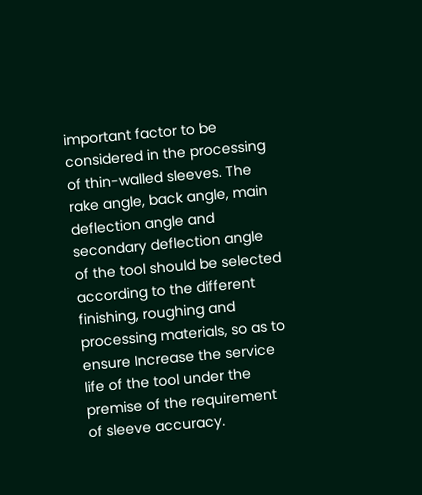important factor to be considered in the processing of thin-walled sleeves. The rake angle, back angle, main deflection angle and secondary deflection angle of the tool should be selected according to the different finishing, roughing and processing materials, so as to ensure Increase the service life of the tool under the premise of the requirement of sleeve accuracy.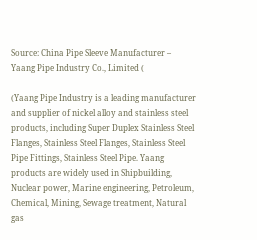Source: China Pipe Sleeve Manufacturer – Yaang Pipe Industry Co., Limited (

(Yaang Pipe Industry is a leading manufacturer and supplier of nickel alloy and stainless steel products, including Super Duplex Stainless Steel Flanges, Stainless Steel Flanges, Stainless Steel Pipe Fittings, Stainless Steel Pipe. Yaang products are widely used in Shipbuilding, Nuclear power, Marine engineering, Petroleum, Chemical, Mining, Sewage treatment, Natural gas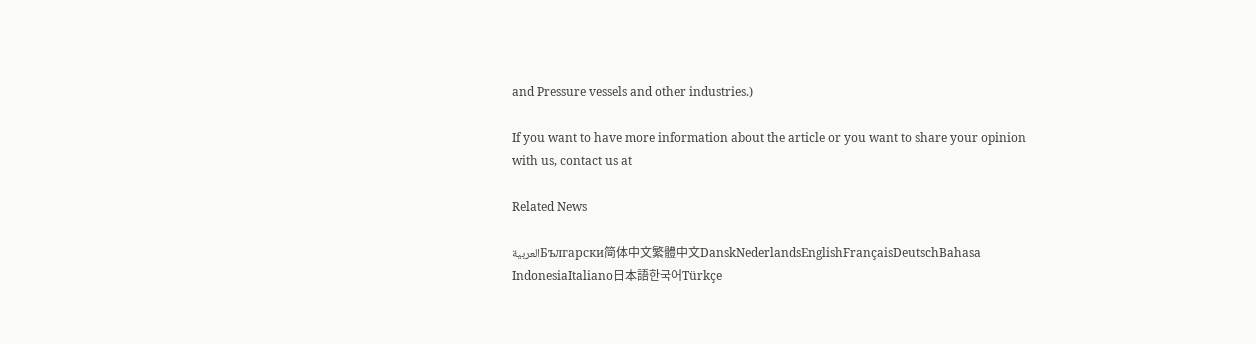and Pressure vessels and other industries.)

If you want to have more information about the article or you want to share your opinion with us, contact us at

Related News

العربيةБългарски简体中文繁體中文DanskNederlandsEnglishFrançaisDeutschBahasa IndonesiaItaliano日本語한국어Türkçe